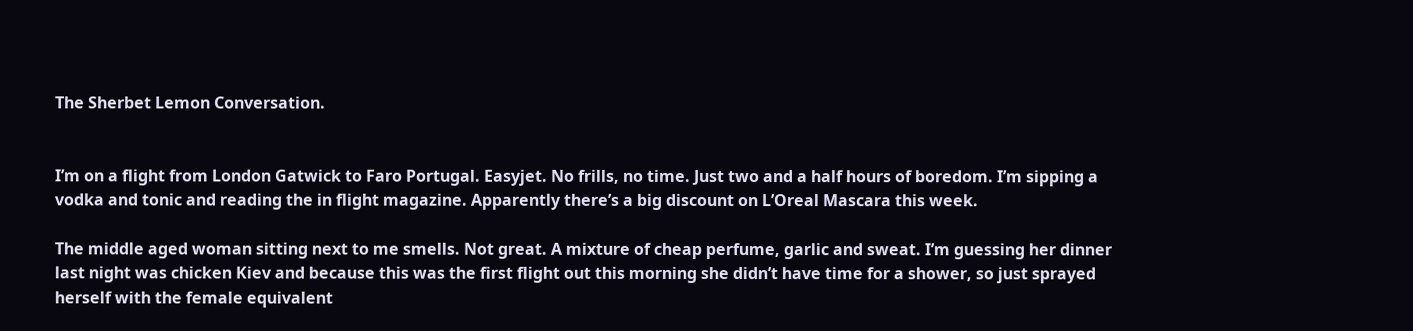The Sherbet Lemon Conversation.


I’m on a flight from London Gatwick to Faro Portugal. Easyjet. No frills, no time. Just two and a half hours of boredom. I’m sipping a vodka and tonic and reading the in flight magazine. Apparently there’s a big discount on L’Oreal Mascara this week.

The middle aged woman sitting next to me smells. Not great. A mixture of cheap perfume, garlic and sweat. I’m guessing her dinner last night was chicken Kiev and because this was the first flight out this morning she didn’t have time for a shower, so just sprayed herself with the female equivalent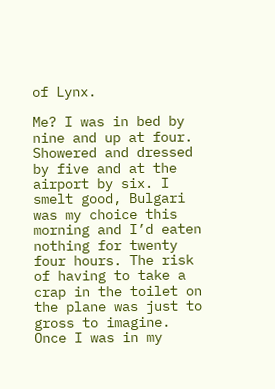of Lynx.

Me? I was in bed by nine and up at four. Showered and dressed by five and at the airport by six. I smelt good, Bulgari was my choice this morning and I’d eaten nothing for twenty four hours. The risk of having to take a crap in the toilet on the plane was just to gross to imagine. Once I was in my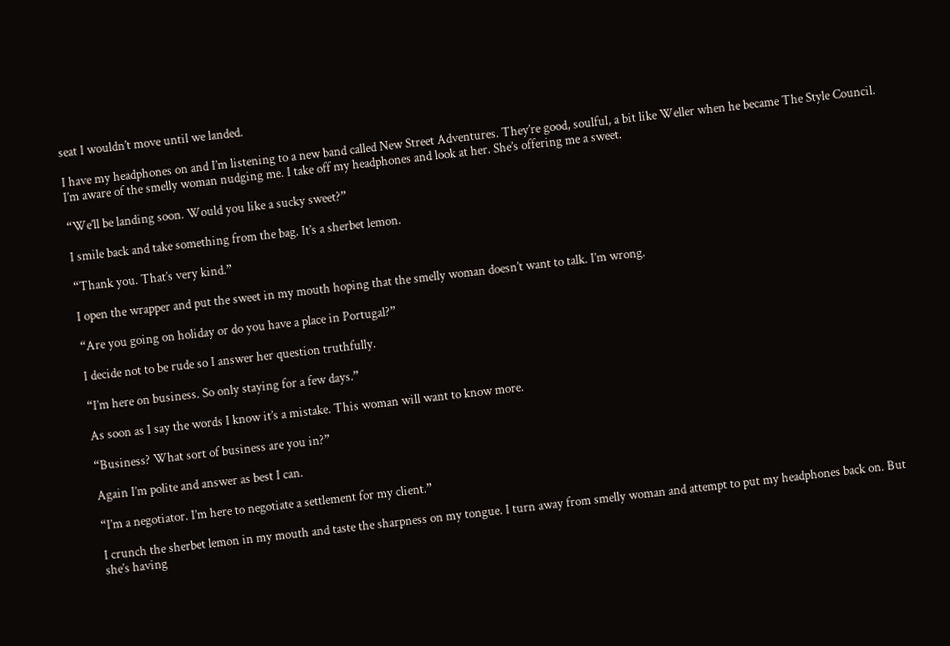seat I wouldn’t move until we landed.

I have my headphones on and I’m listening to a new band called New Street Adventures. They’re good, soulful, a bit like Weller when he became The Style Council. I’m aware of the smelly woman nudging me. I take off my headphones and look at her. She’s offering me a sweet.

“We’ll be landing soon. Would you like a sucky sweet?”

I smile back and take something from the bag. It’s a sherbet lemon.

“Thank you. That’s very kind.”

I open the wrapper and put the sweet in my mouth hoping that the smelly woman doesn’t want to talk. I’m wrong.

“Are you going on holiday or do you have a place in Portugal?”

I decide not to be rude so I answer her question truthfully.

“I’m here on business. So only staying for a few days.”

As soon as I say the words I know it’s a mistake. This woman will want to know more.

“Business? What sort of business are you in?”

Again I’m polite and answer as best I can.

“I’m a negotiator. I’m here to negotiate a settlement for my client.”

I crunch the sherbet lemon in my mouth and taste the sharpness on my tongue. I turn away from smelly woman and attempt to put my headphones back on. But she’s having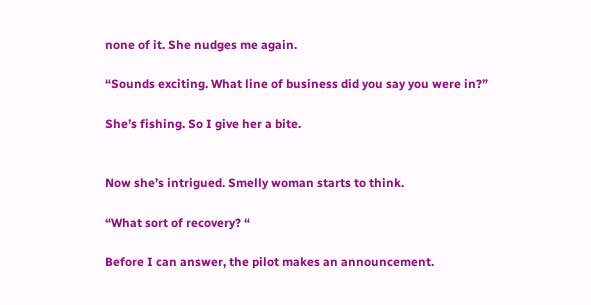none of it. She nudges me again.

“Sounds exciting. What line of business did you say you were in?”

She’s fishing. So I give her a bite.


Now she’s intrigued. Smelly woman starts to think.

“What sort of recovery? “

Before I can answer, the pilot makes an announcement.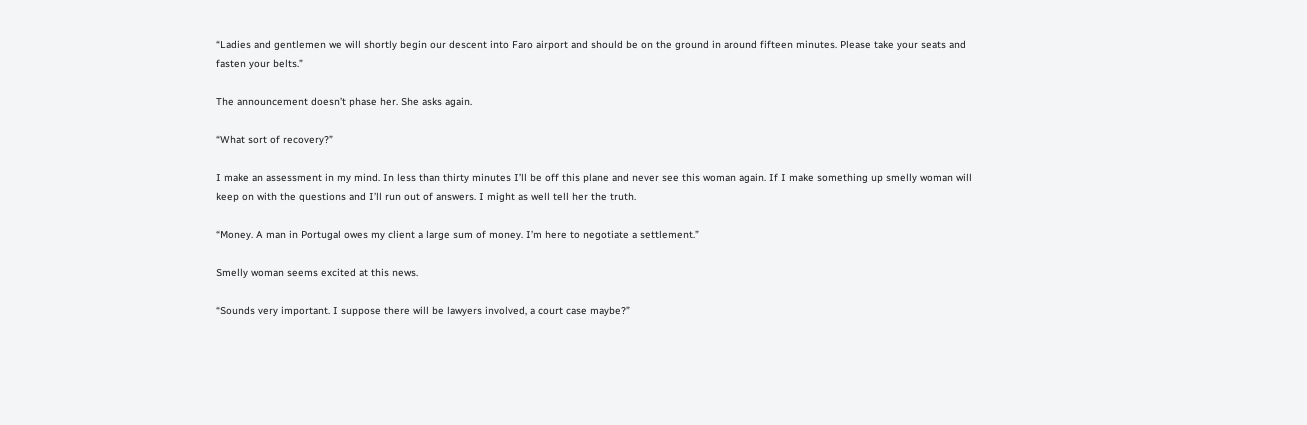“Ladies and gentlemen we will shortly begin our descent into Faro airport and should be on the ground in around fifteen minutes. Please take your seats and fasten your belts.”

The announcement doesn’t phase her. She asks again.

“What sort of recovery?”

I make an assessment in my mind. In less than thirty minutes I’ll be off this plane and never see this woman again. If I make something up smelly woman will keep on with the questions and I’ll run out of answers. I might as well tell her the truth.

“Money. A man in Portugal owes my client a large sum of money. I’m here to negotiate a settlement.”

Smelly woman seems excited at this news.

“Sounds very important. I suppose there will be lawyers involved, a court case maybe?”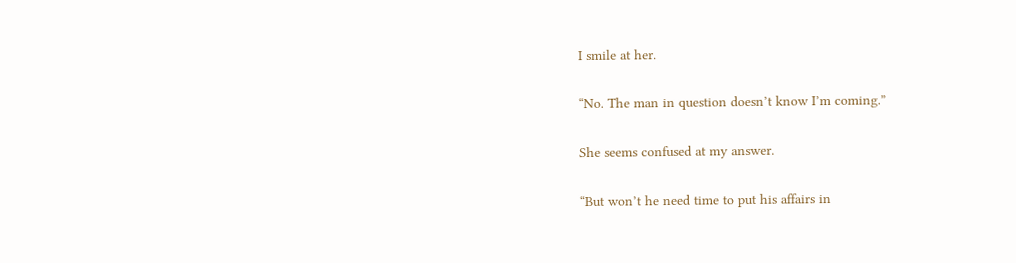I smile at her.

“No. The man in question doesn’t know I’m coming.”

She seems confused at my answer.

“But won’t he need time to put his affairs in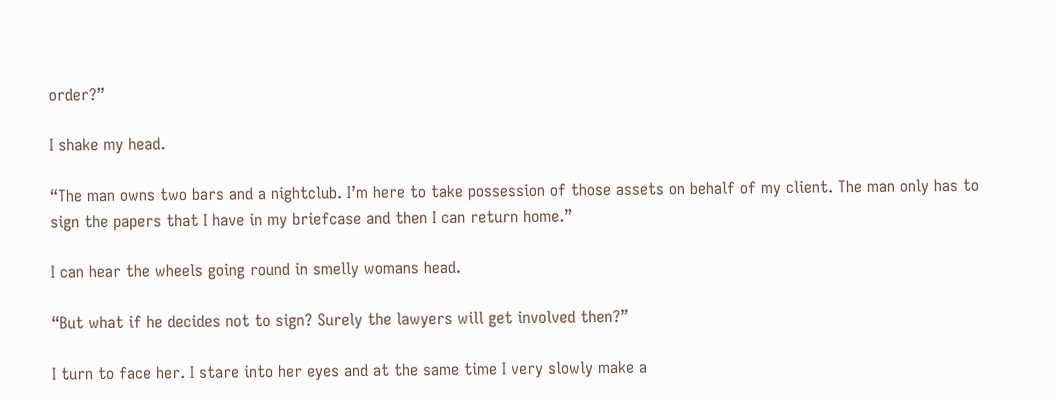order?”

I shake my head.

“The man owns two bars and a nightclub. I’m here to take possession of those assets on behalf of my client. The man only has to sign the papers that I have in my briefcase and then I can return home.”

I can hear the wheels going round in smelly womans head.

“But what if he decides not to sign? Surely the lawyers will get involved then?”

I turn to face her. I stare into her eyes and at the same time I very slowly make a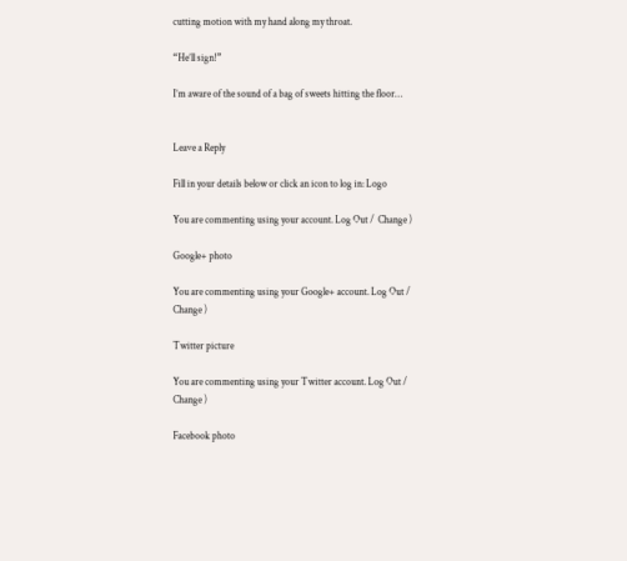cutting motion with my hand along my throat.

“He’ll sign!”

I’m aware of the sound of a bag of sweets hitting the floor…


Leave a Reply

Fill in your details below or click an icon to log in: Logo

You are commenting using your account. Log Out /  Change )

Google+ photo

You are commenting using your Google+ account. Log Out /  Change )

Twitter picture

You are commenting using your Twitter account. Log Out /  Change )

Facebook photo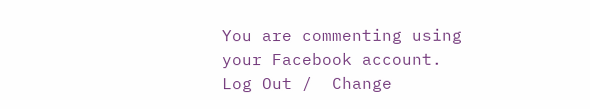You are commenting using your Facebook account. Log Out /  Change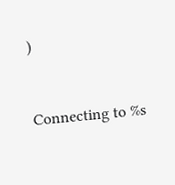)


Connecting to %s